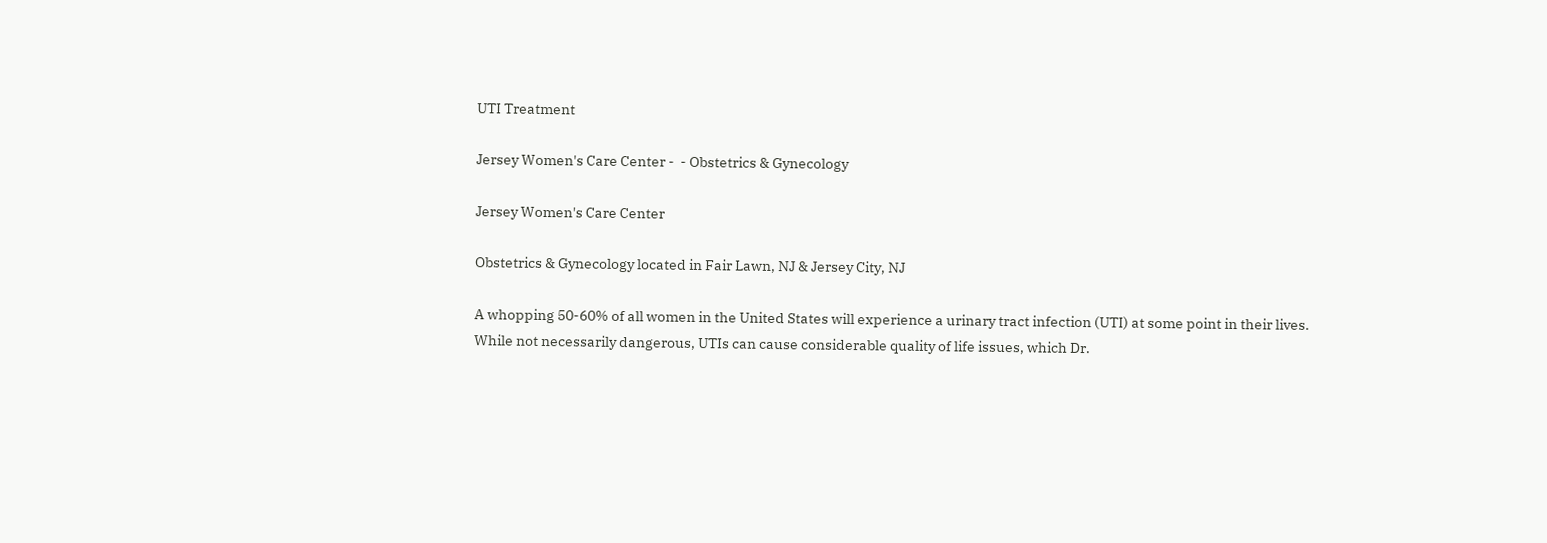UTI Treatment

Jersey Women's Care Center -  - Obstetrics & Gynecology

Jersey Women's Care Center

Obstetrics & Gynecology located in Fair Lawn, NJ & Jersey City, NJ

A whopping 50-60% of all women in the United States will experience a urinary tract infection (UTI) at some point in their lives. While not necessarily dangerous, UTIs can cause considerable quality of life issues, which Dr.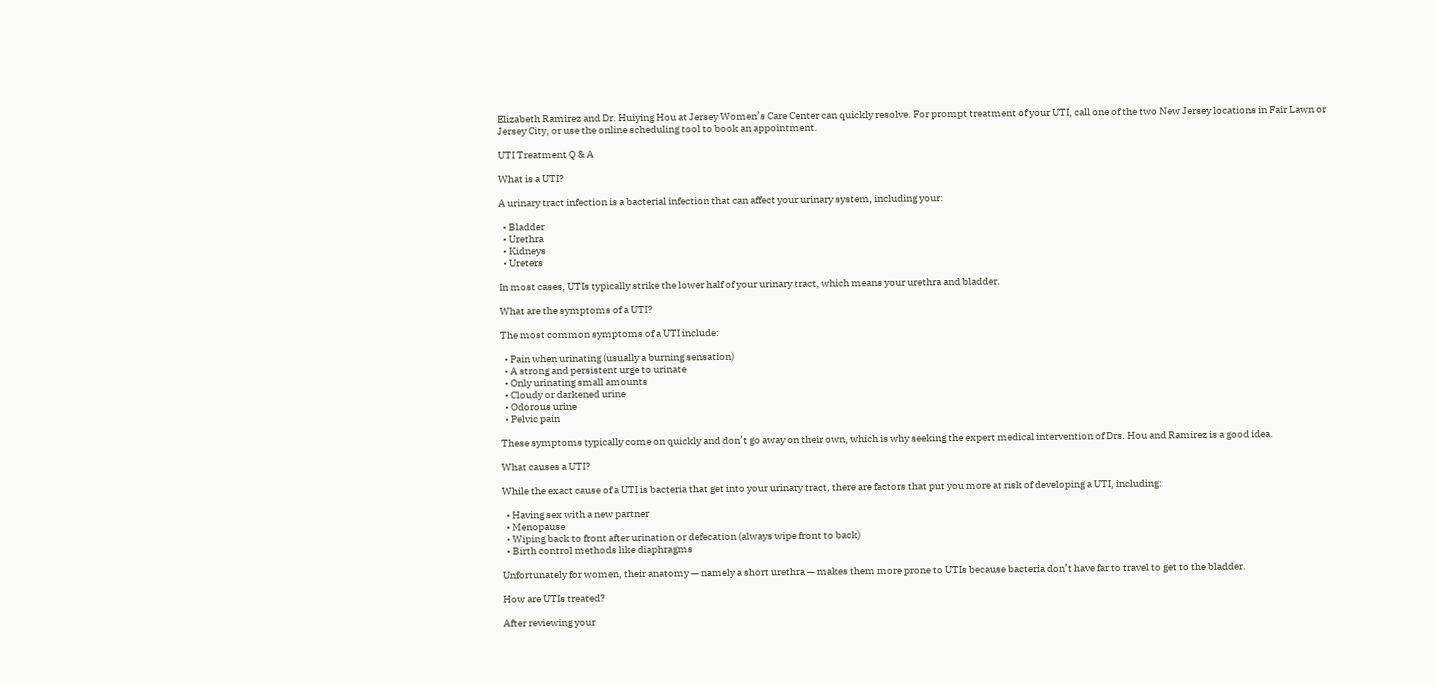Elizabeth Ramirez and Dr. Huiying Hou at Jersey Women’s Care Center can quickly resolve. For prompt treatment of your UTI, call one of the two New Jersey locations in Fair Lawn or Jersey City, or use the online scheduling tool to book an appointment.

UTI Treatment Q & A

What is a UTI?

A urinary tract infection is a bacterial infection that can affect your urinary system, including your:

  • Bladder
  • Urethra
  • Kidneys
  • Ureters

In most cases, UTIs typically strike the lower half of your urinary tract, which means your urethra and bladder.

What are the symptoms of a UTI?

The most common symptoms of a UTI include:

  • Pain when urinating (usually a burning sensation)
  • A strong and persistent urge to urinate
  • Only urinating small amounts
  • Cloudy or darkened urine
  • Odorous urine
  • Pelvic pain

These symptoms typically come on quickly and don’t go away on their own, which is why seeking the expert medical intervention of Drs. Hou and Ramirez is a good idea.

What causes a UTI?

While the exact cause of a UTI is bacteria that get into your urinary tract, there are factors that put you more at risk of developing a UTI, including:

  • Having sex with a new partner
  • Menopause
  • Wiping back to front after urination or defecation (always wipe front to back)
  • Birth control methods like diaphragms

Unfortunately for women, their anatomy — namely a short urethra — makes them more prone to UTIs because bacteria don’t have far to travel to get to the bladder.

How are UTIs treated?

After reviewing your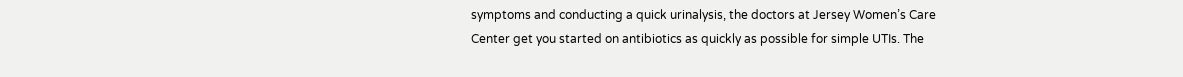symptoms and conducting a quick urinalysis, the doctors at Jersey Women’s Care Center get you started on antibiotics as quickly as possible for simple UTIs. The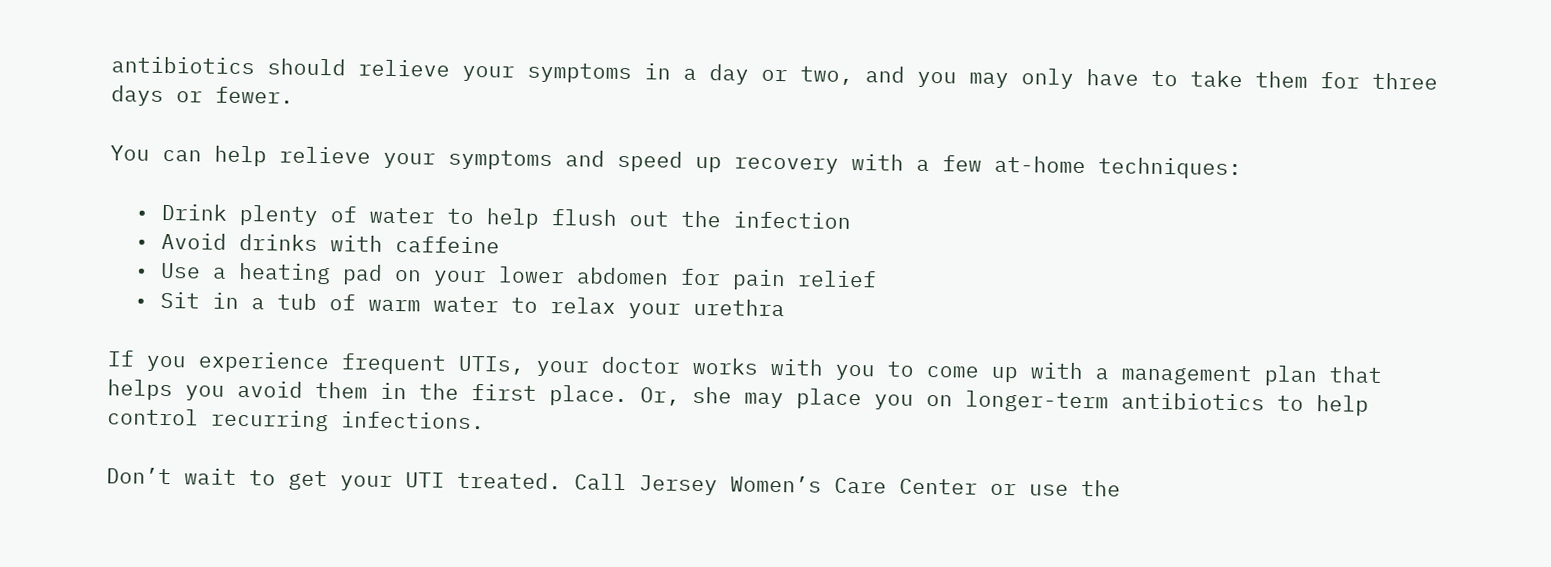antibiotics should relieve your symptoms in a day or two, and you may only have to take them for three days or fewer.

You can help relieve your symptoms and speed up recovery with a few at-home techniques:

  • Drink plenty of water to help flush out the infection
  • Avoid drinks with caffeine
  • Use a heating pad on your lower abdomen for pain relief
  • Sit in a tub of warm water to relax your urethra

If you experience frequent UTIs, your doctor works with you to come up with a management plan that helps you avoid them in the first place. Or, she may place you on longer-term antibiotics to help control recurring infections.

Don’t wait to get your UTI treated. Call Jersey Women’s Care Center or use the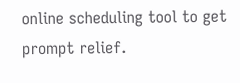online scheduling tool to get prompt relief.